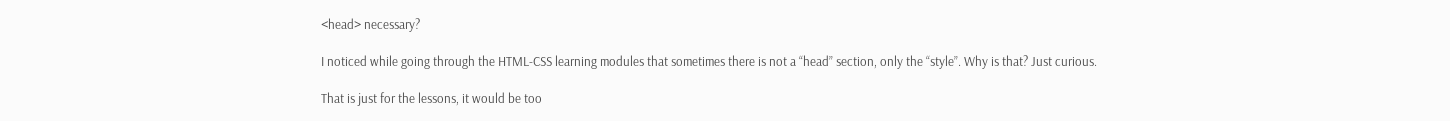<head> necessary?

I noticed while going through the HTML-CSS learning modules that sometimes there is not a “head” section, only the “style”. Why is that? Just curious.

That is just for the lessons, it would be too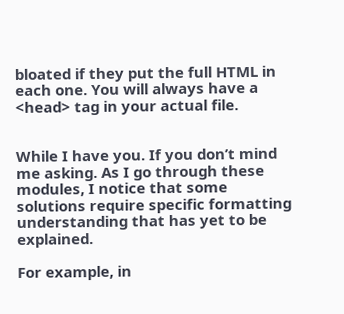bloated if they put the full HTML in each one. You will always have a <head> tag in your actual file.


While I have you. If you don’t mind me asking. As I go through these modules, I notice that some solutions require specific formatting understanding that has yet to be explained.

For example, in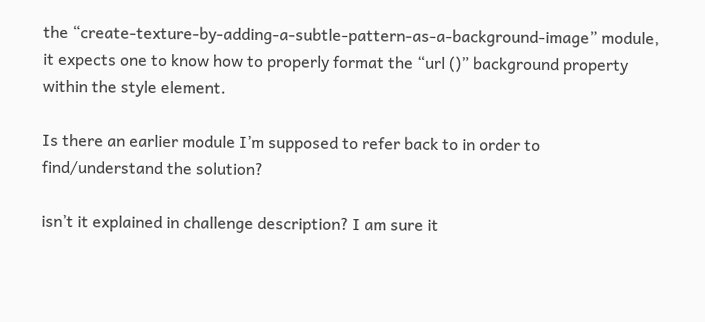the “create-texture-by-adding-a-subtle-pattern-as-a-background-image” module, it expects one to know how to properly format the “url ()” background property within the style element.

Is there an earlier module I’m supposed to refer back to in order to find/understand the solution?

isn’t it explained in challenge description? I am sure it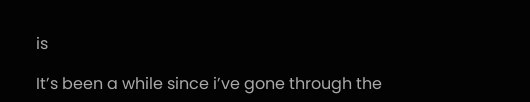is

It’s been a while since i’ve gone through the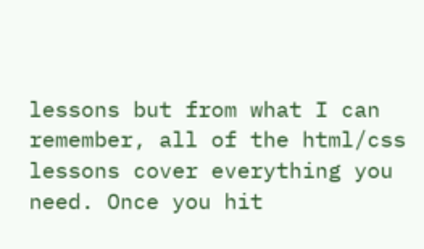lessons but from what I can remember, all of the html/css lessons cover everything you need. Once you hit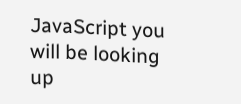JavaScript you will be looking up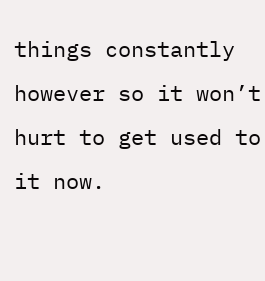things constantly however so it won’t hurt to get used to it now.